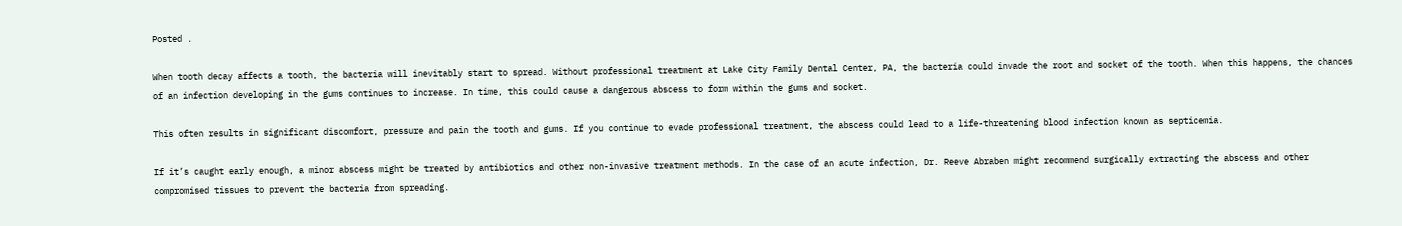Posted .

When tooth decay affects a tooth, the bacteria will inevitably start to spread. Without professional treatment at Lake City Family Dental Center, PA, the bacteria could invade the root and socket of the tooth. When this happens, the chances of an infection developing in the gums continues to increase. In time, this could cause a dangerous abscess to form within the gums and socket.

This often results in significant discomfort, pressure and pain the tooth and gums. If you continue to evade professional treatment, the abscess could lead to a life-threatening blood infection known as septicemia.

If it’s caught early enough, a minor abscess might be treated by antibiotics and other non-invasive treatment methods. In the case of an acute infection, Dr. Reeve Abraben might recommend surgically extracting the abscess and other compromised tissues to prevent the bacteria from spreading.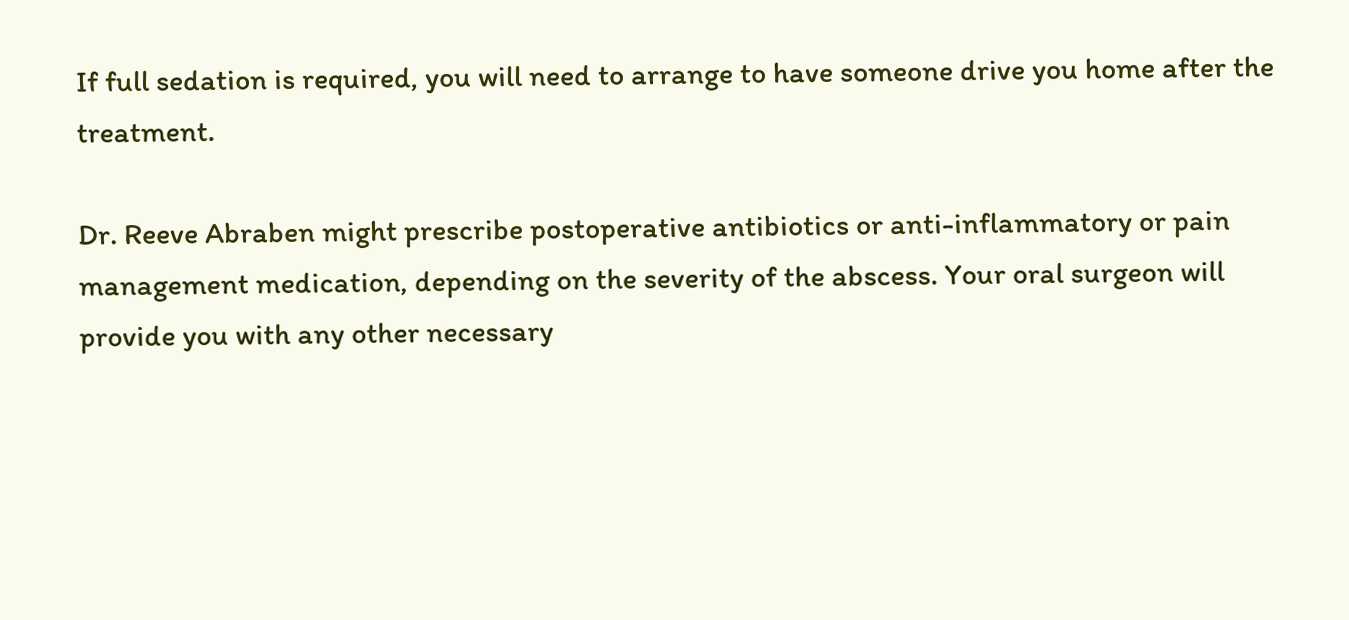If full sedation is required, you will need to arrange to have someone drive you home after the treatment.

Dr. Reeve Abraben might prescribe postoperative antibiotics or anti-inflammatory or pain management medication, depending on the severity of the abscess. Your oral surgeon will provide you with any other necessary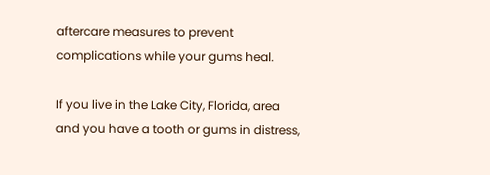aftercare measures to prevent complications while your gums heal.

If you live in the Lake City, Florida, area and you have a tooth or gums in distress,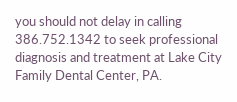you should not delay in calling 386.752.1342 to seek professional diagnosis and treatment at Lake City Family Dental Center, PA.